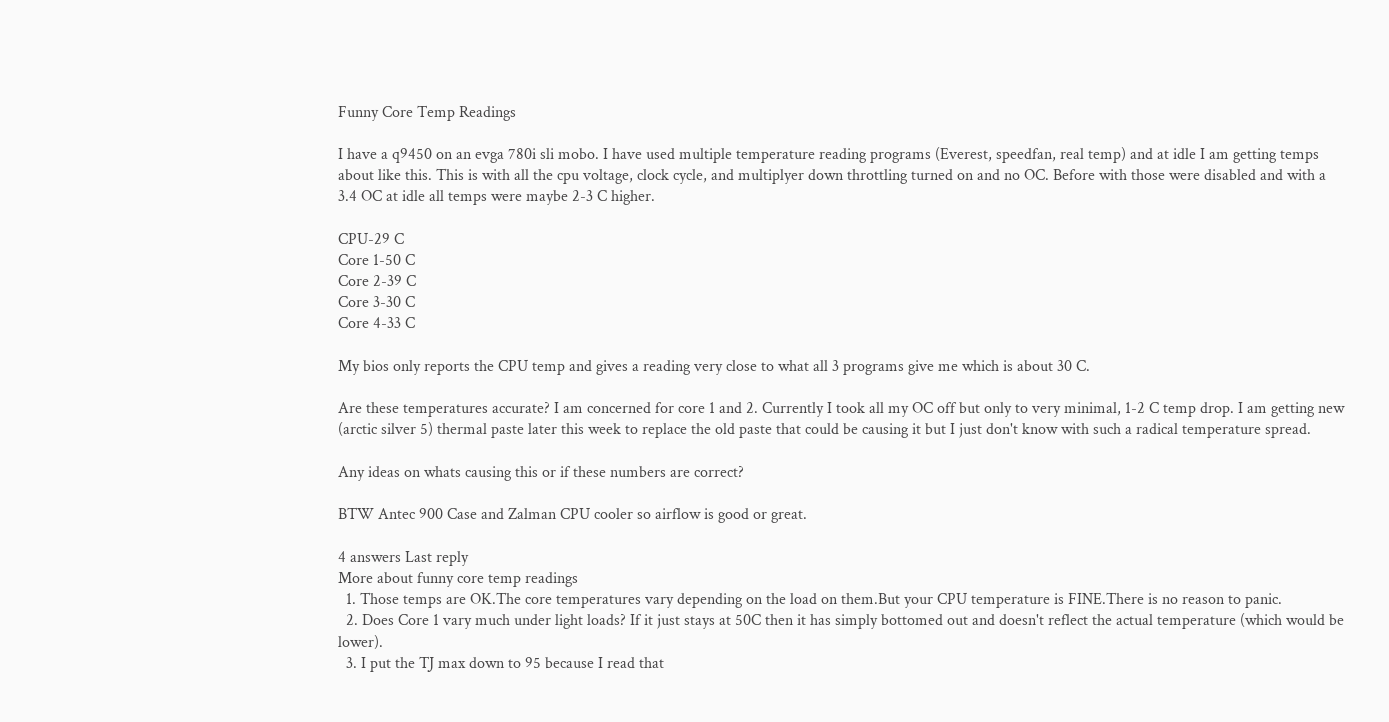Funny Core Temp Readings

I have a q9450 on an evga 780i sli mobo. I have used multiple temperature reading programs (Everest, speedfan, real temp) and at idle I am getting temps about like this. This is with all the cpu voltage, clock cycle, and multiplyer down throttling turned on and no OC. Before with those were disabled and with a 3.4 OC at idle all temps were maybe 2-3 C higher.

CPU-29 C
Core 1-50 C
Core 2-39 C
Core 3-30 C
Core 4-33 C

My bios only reports the CPU temp and gives a reading very close to what all 3 programs give me which is about 30 C.

Are these temperatures accurate? I am concerned for core 1 and 2. Currently I took all my OC off but only to very minimal, 1-2 C temp drop. I am getting new (arctic silver 5) thermal paste later this week to replace the old paste that could be causing it but I just don't know with such a radical temperature spread.

Any ideas on whats causing this or if these numbers are correct?

BTW Antec 900 Case and Zalman CPU cooler so airflow is good or great.

4 answers Last reply
More about funny core temp readings
  1. Those temps are OK.The core temperatures vary depending on the load on them.But your CPU temperature is FINE.There is no reason to panic.
  2. Does Core 1 vary much under light loads? If it just stays at 50C then it has simply bottomed out and doesn't reflect the actual temperature (which would be lower).
  3. I put the TJ max down to 95 because I read that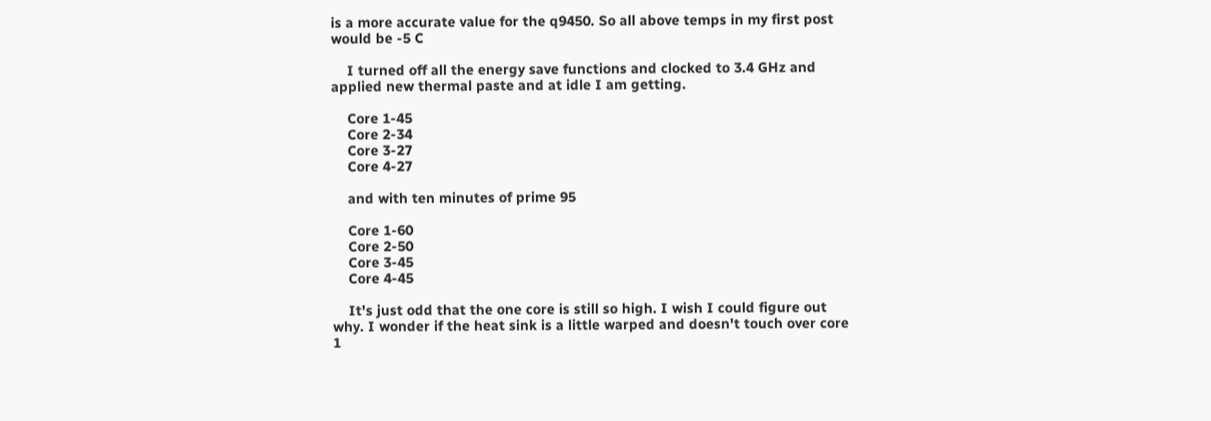is a more accurate value for the q9450. So all above temps in my first post would be -5 C

    I turned off all the energy save functions and clocked to 3.4 GHz and applied new thermal paste and at idle I am getting.

    Core 1-45
    Core 2-34
    Core 3-27
    Core 4-27

    and with ten minutes of prime 95

    Core 1-60
    Core 2-50
    Core 3-45
    Core 4-45

    It's just odd that the one core is still so high. I wish I could figure out why. I wonder if the heat sink is a little warped and doesn't touch over core 1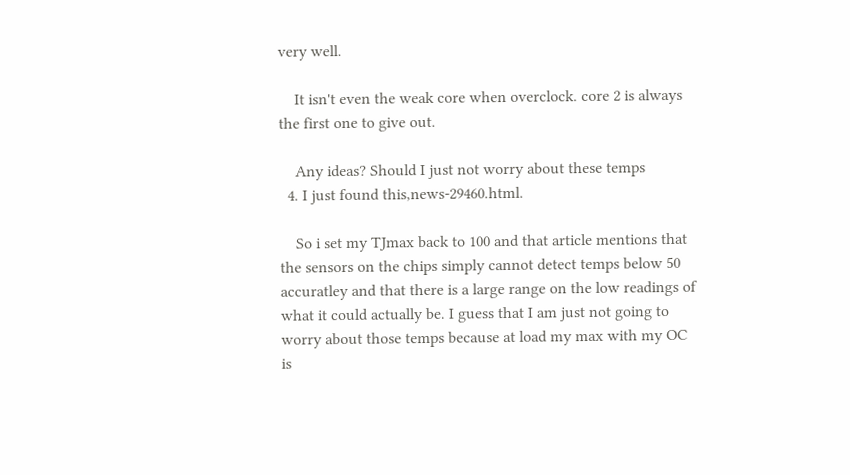very well.

    It isn't even the weak core when overclock. core 2 is always the first one to give out.

    Any ideas? Should I just not worry about these temps
  4. I just found this,news-29460.html.

    So i set my TJmax back to 100 and that article mentions that the sensors on the chips simply cannot detect temps below 50 accuratley and that there is a large range on the low readings of what it could actually be. I guess that I am just not going to worry about those temps because at load my max with my OC is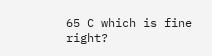65 C which is fine right?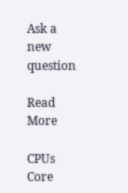Ask a new question

Read More

CPUs Core